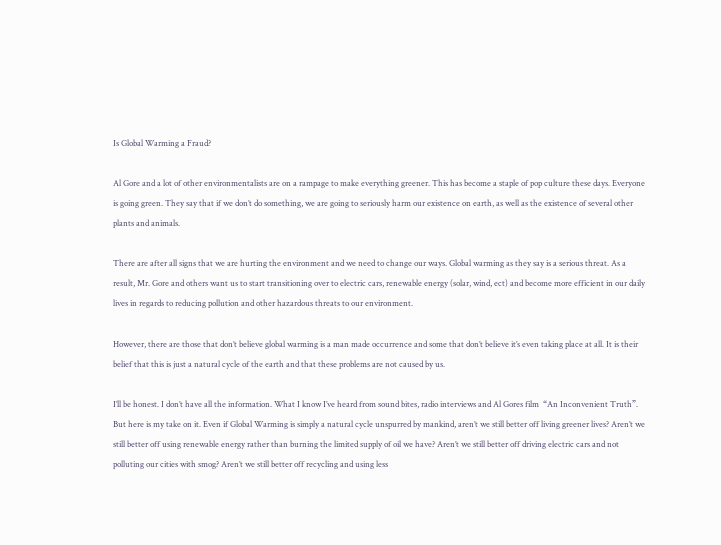Is Global Warming a Fraud?

Al Gore and a lot of other environmentalists are on a rampage to make everything greener. This has become a staple of pop culture these days. Everyone is going green. They say that if we don’t do something, we are going to seriously harm our existence on earth, as well as the existence of several other plants and animals.

There are after all signs that we are hurting the environment and we need to change our ways. Global warming as they say is a serious threat. As a result, Mr. Gore and others want us to start transitioning over to electric cars, renewable energy (solar, wind, ect) and become more efficient in our daily lives in regards to reducing pollution and other hazardous threats to our environment.

However, there are those that don’t believe global warming is a man made occurrence and some that don’t believe it’s even taking place at all. It is their belief that this is just a natural cycle of the earth and that these problems are not caused by us.

I’ll be honest. I don’t have all the information. What I know I’ve heard from sound bites, radio interviews and Al Gores film  “An Inconvenient Truth”. But here is my take on it. Even if Global Warming is simply a natural cycle unspurred by mankind, aren’t we still better off living greener lives? Aren’t we still better off using renewable energy rather than burning the limited supply of oil we have? Aren’t we still better off driving electric cars and not polluting our cities with smog? Aren’t we still better off recycling and using less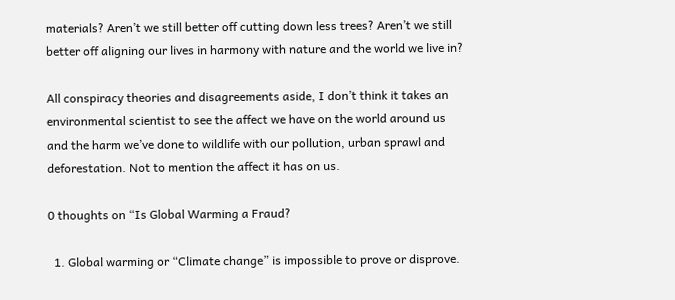materials? Aren’t we still better off cutting down less trees? Aren’t we still better off aligning our lives in harmony with nature and the world we live in?

All conspiracy theories and disagreements aside, I don’t think it takes an environmental scientist to see the affect we have on the world around us and the harm we’ve done to wildlife with our pollution, urban sprawl and deforestation. Not to mention the affect it has on us.

0 thoughts on “Is Global Warming a Fraud?

  1. Global warming or “Climate change” is impossible to prove or disprove.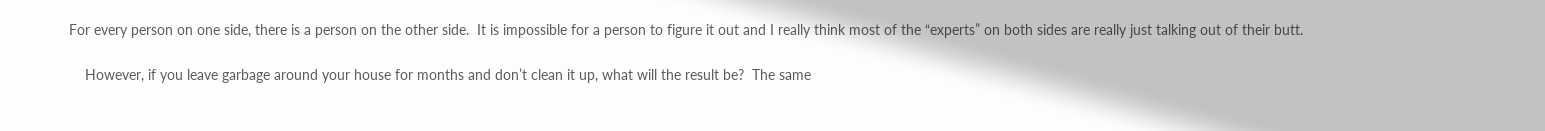For every person on one side, there is a person on the other side.  It is impossible for a person to figure it out and I really think most of the “experts” on both sides are really just talking out of their butt.

    However, if you leave garbage around your house for months and don’t clean it up, what will the result be?  The same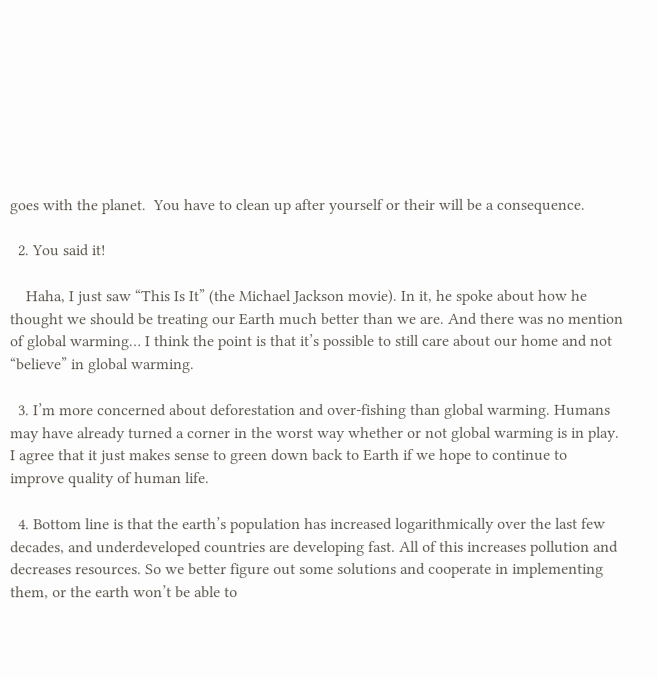goes with the planet.  You have to clean up after yourself or their will be a consequence.

  2. You said it!

    Haha, I just saw “This Is It” (the Michael Jackson movie). In it, he spoke about how he thought we should be treating our Earth much better than we are. And there was no mention of global warming… I think the point is that it’s possible to still care about our home and not “believe” in global warming.

  3. I’m more concerned about deforestation and over-fishing than global warming. Humans may have already turned a corner in the worst way whether or not global warming is in play. I agree that it just makes sense to green down back to Earth if we hope to continue to improve quality of human life.

  4. Bottom line is that the earth’s population has increased logarithmically over the last few decades, and underdeveloped countries are developing fast. All of this increases pollution and decreases resources. So we better figure out some solutions and cooperate in implementing them, or the earth won’t be able to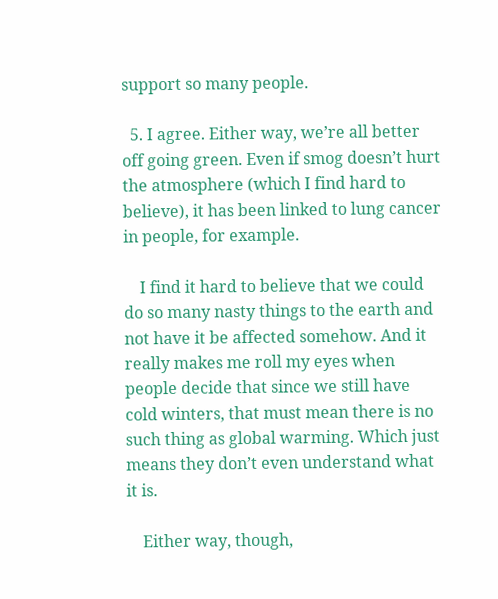support so many people.

  5. I agree. Either way, we’re all better off going green. Even if smog doesn’t hurt the atmosphere (which I find hard to believe), it has been linked to lung cancer in people, for example.

    I find it hard to believe that we could do so many nasty things to the earth and not have it be affected somehow. And it really makes me roll my eyes when people decide that since we still have cold winters, that must mean there is no such thing as global warming. Which just means they don’t even understand what it is.

    Either way, though,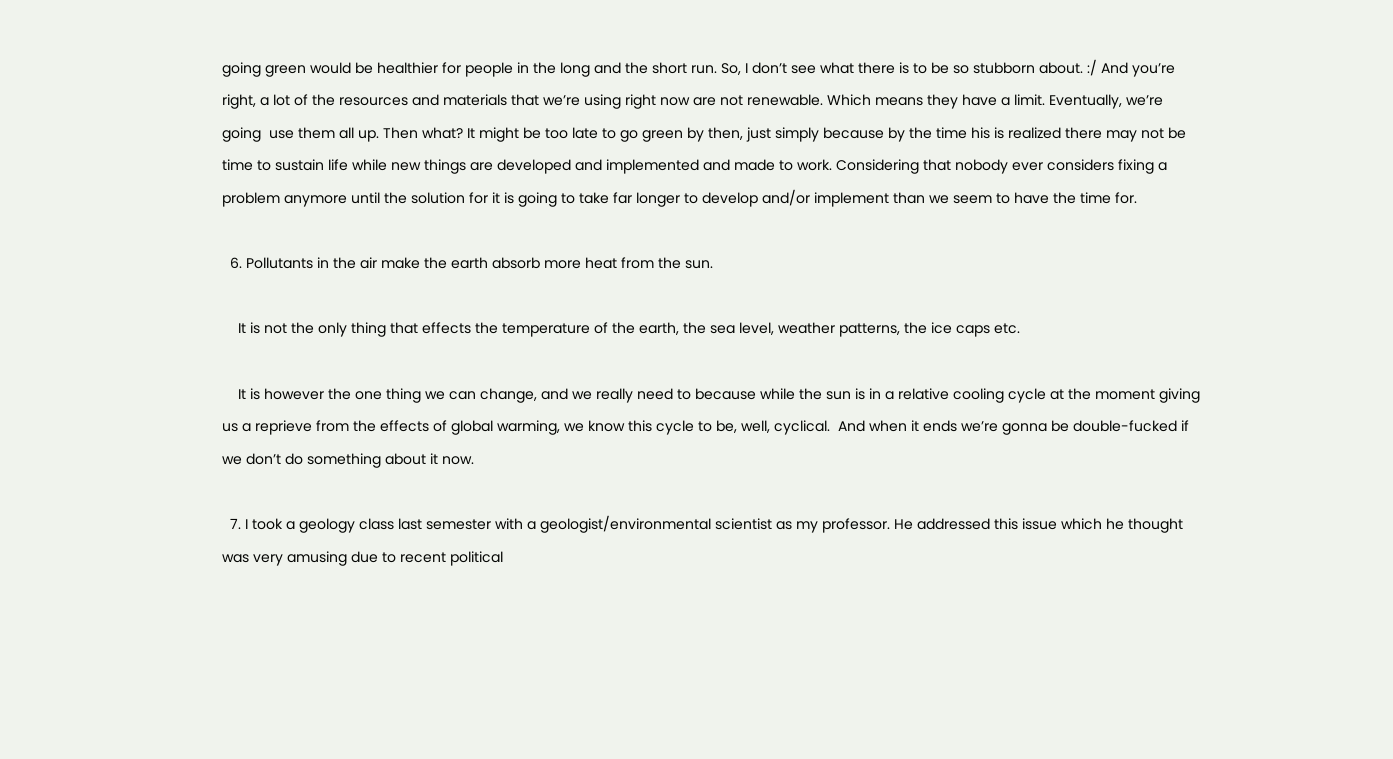going green would be healthier for people in the long and the short run. So, I don’t see what there is to be so stubborn about. :/ And you’re right, a lot of the resources and materials that we’re using right now are not renewable. Which means they have a limit. Eventually, we’re going  use them all up. Then what? It might be too late to go green by then, just simply because by the time his is realized there may not be time to sustain life while new things are developed and implemented and made to work. Considering that nobody ever considers fixing a problem anymore until the solution for it is going to take far longer to develop and/or implement than we seem to have the time for.

  6. Pollutants in the air make the earth absorb more heat from the sun.

    It is not the only thing that effects the temperature of the earth, the sea level, weather patterns, the ice caps etc.

    It is however the one thing we can change, and we really need to because while the sun is in a relative cooling cycle at the moment giving us a reprieve from the effects of global warming, we know this cycle to be, well, cyclical.  And when it ends we’re gonna be double-fucked if we don’t do something about it now.

  7. I took a geology class last semester with a geologist/environmental scientist as my professor. He addressed this issue which he thought was very amusing due to recent political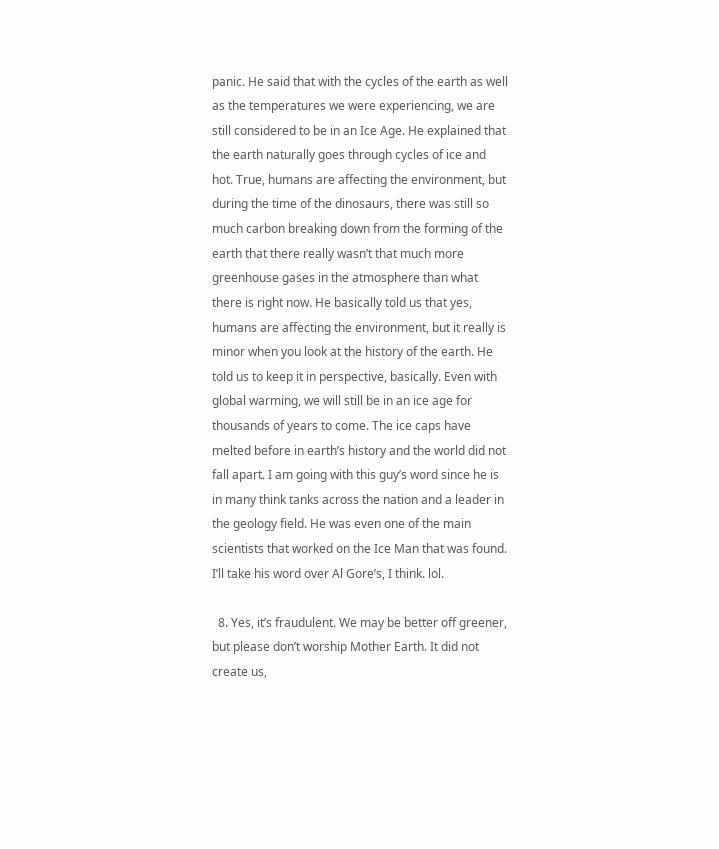panic. He said that with the cycles of the earth as well as the temperatures we were experiencing, we are still considered to be in an Ice Age. He explained that the earth naturally goes through cycles of ice and hot. True, humans are affecting the environment, but during the time of the dinosaurs, there was still so much carbon breaking down from the forming of the earth that there really wasn’t that much more greenhouse gases in the atmosphere than what there is right now. He basically told us that yes, humans are affecting the environment, but it really is minor when you look at the history of the earth. He told us to keep it in perspective, basically. Even with global warming, we will still be in an ice age for thousands of years to come. The ice caps have melted before in earth’s history and the world did not fall apart. I am going with this guy’s word since he is in many think tanks across the nation and a leader in the geology field. He was even one of the main scientists that worked on the Ice Man that was found. I’ll take his word over Al Gore’s, I think. lol.

  8. Yes, it’s fraudulent. We may be better off greener, but please don’t worship Mother Earth. It did not create us,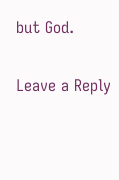but God.

Leave a Reply